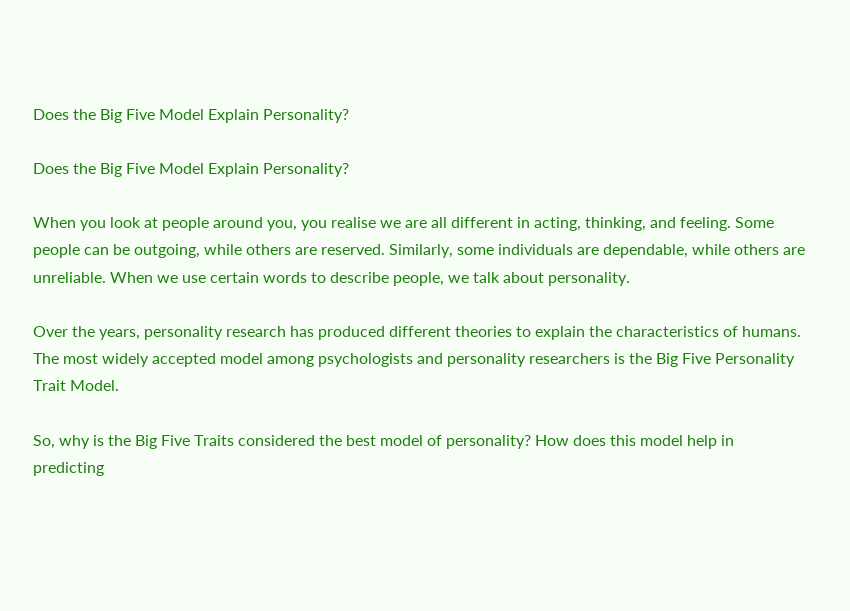Does the Big Five Model Explain Personality?

Does the Big Five Model Explain Personality?

When you look at people around you, you realise we are all different in acting, thinking, and feeling. Some people can be outgoing, while others are reserved. Similarly, some individuals are dependable, while others are unreliable. When we use certain words to describe people, we talk about personality.

Over the years, personality research has produced different theories to explain the characteristics of humans. The most widely accepted model among psychologists and personality researchers is the Big Five Personality Trait Model.

So, why is the Big Five Traits considered the best model of personality? How does this model help in predicting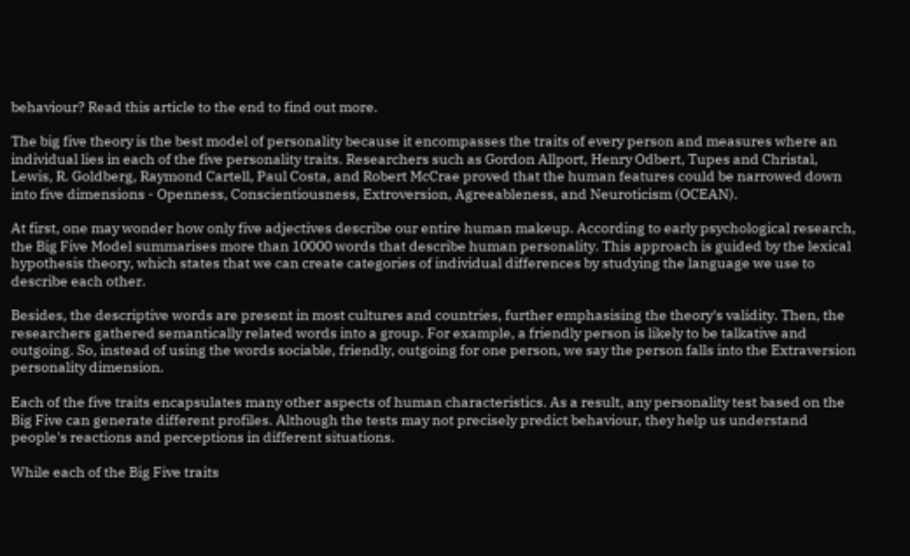behaviour? Read this article to the end to find out more.

The big five theory is the best model of personality because it encompasses the traits of every person and measures where an individual lies in each of the five personality traits. Researchers such as Gordon Allport, Henry Odbert, Tupes and Christal, Lewis, R. Goldberg, Raymond Cartell, Paul Costa, and Robert McCrae proved that the human features could be narrowed down into five dimensions - Openness, Conscientiousness, Extroversion, Agreeableness, and Neuroticism (OCEAN).

At first, one may wonder how only five adjectives describe our entire human makeup. According to early psychological research, the Big Five Model summarises more than 10000 words that describe human personality. This approach is guided by the lexical hypothesis theory, which states that we can create categories of individual differences by studying the language we use to describe each other.

Besides, the descriptive words are present in most cultures and countries, further emphasising the theory's validity. Then, the researchers gathered semantically related words into a group. For example, a friendly person is likely to be talkative and outgoing. So, instead of using the words sociable, friendly, outgoing for one person, we say the person falls into the Extraversion personality dimension.

Each of the five traits encapsulates many other aspects of human characteristics. As a result, any personality test based on the Big Five can generate different profiles. Although the tests may not precisely predict behaviour, they help us understand people's reactions and perceptions in different situations.

While each of the Big Five traits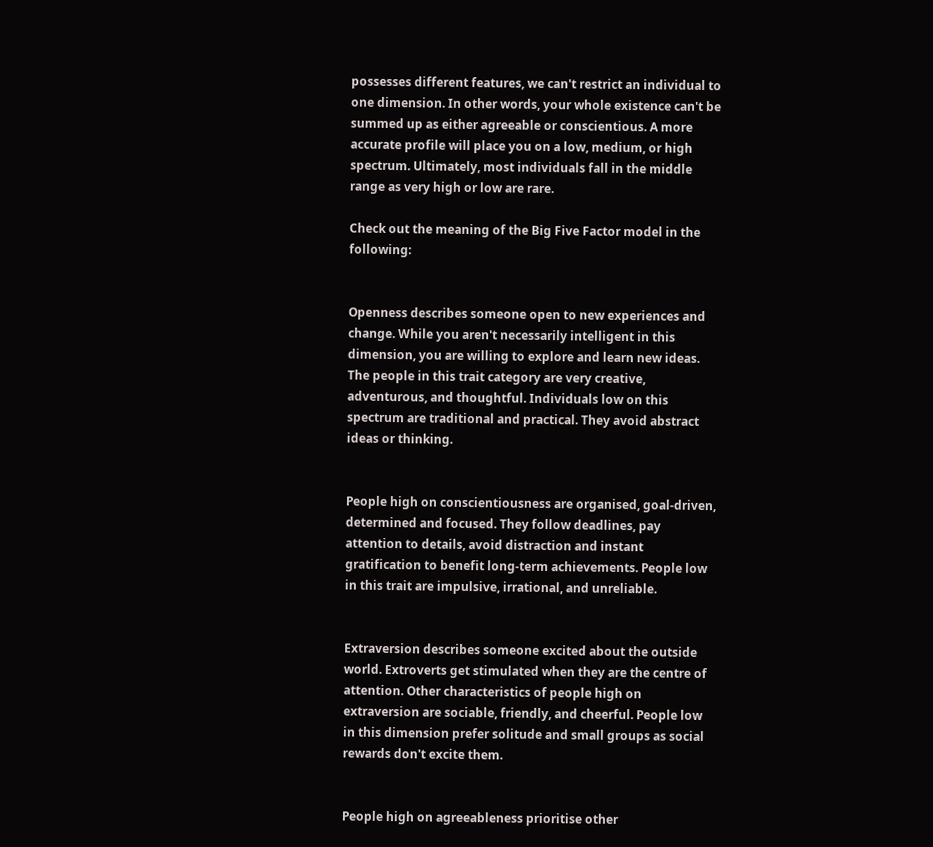possesses different features, we can't restrict an individual to one dimension. In other words, your whole existence can't be summed up as either agreeable or conscientious. A more accurate profile will place you on a low, medium, or high spectrum. Ultimately, most individuals fall in the middle range as very high or low are rare.

Check out the meaning of the Big Five Factor model in the following:


Openness describes someone open to new experiences and change. While you aren't necessarily intelligent in this dimension, you are willing to explore and learn new ideas. The people in this trait category are very creative, adventurous, and thoughtful. Individuals low on this spectrum are traditional and practical. They avoid abstract ideas or thinking.


People high on conscientiousness are organised, goal-driven, determined and focused. They follow deadlines, pay attention to details, avoid distraction and instant gratification to benefit long-term achievements. People low in this trait are impulsive, irrational, and unreliable.


Extraversion describes someone excited about the outside world. Extroverts get stimulated when they are the centre of attention. Other characteristics of people high on extraversion are sociable, friendly, and cheerful. People low in this dimension prefer solitude and small groups as social rewards don't excite them.


People high on agreeableness prioritise other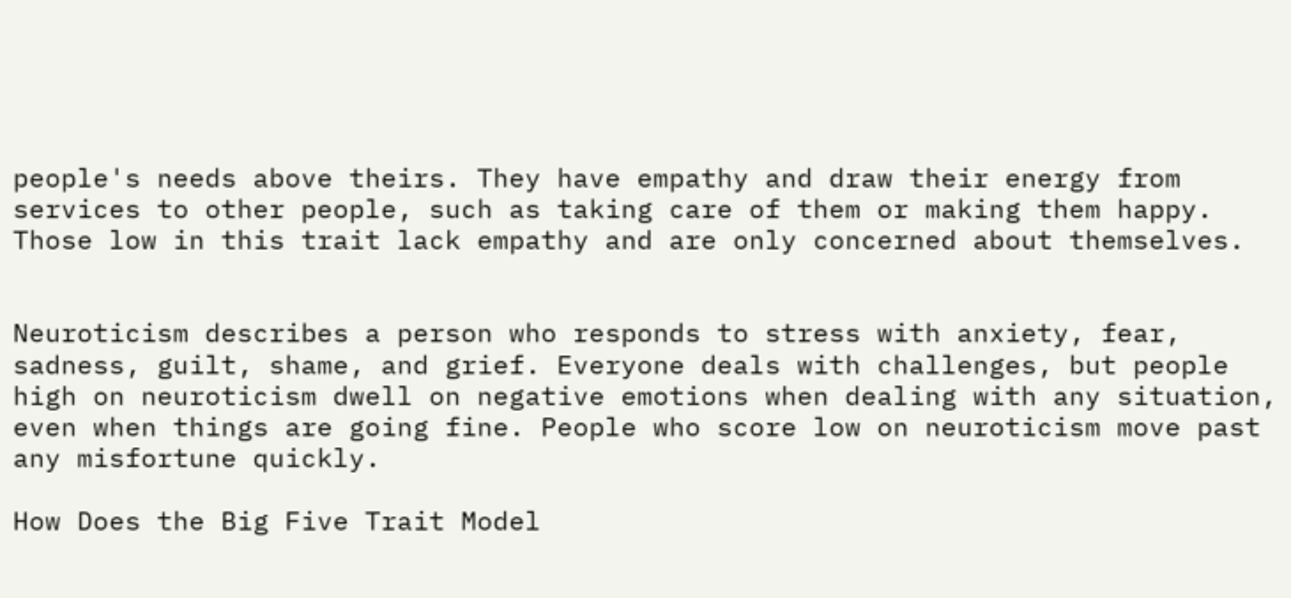people's needs above theirs. They have empathy and draw their energy from services to other people, such as taking care of them or making them happy. Those low in this trait lack empathy and are only concerned about themselves.


Neuroticism describes a person who responds to stress with anxiety, fear, sadness, guilt, shame, and grief. Everyone deals with challenges, but people high on neuroticism dwell on negative emotions when dealing with any situation, even when things are going fine. People who score low on neuroticism move past any misfortune quickly.

How Does the Big Five Trait Model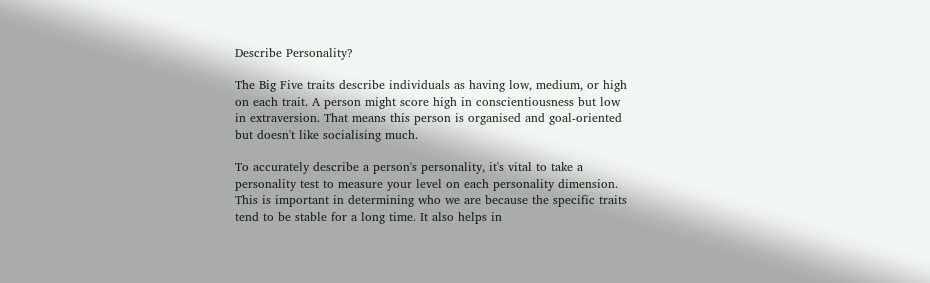Describe Personality?

The Big Five traits describe individuals as having low, medium, or high on each trait. A person might score high in conscientiousness but low in extraversion. That means this person is organised and goal-oriented but doesn't like socialising much.

To accurately describe a person's personality, it's vital to take a personality test to measure your level on each personality dimension. This is important in determining who we are because the specific traits tend to be stable for a long time. It also helps in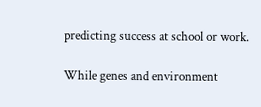predicting success at school or work.

While genes and environment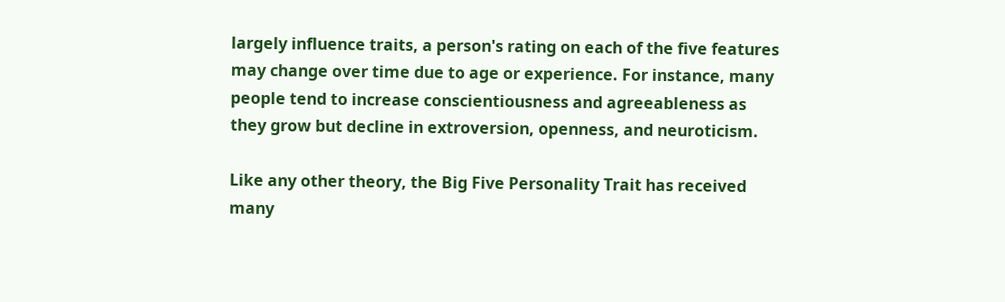largely influence traits, a person's rating on each of the five features may change over time due to age or experience. For instance, many people tend to increase conscientiousness and agreeableness as they grow but decline in extroversion, openness, and neuroticism.

Like any other theory, the Big Five Personality Trait has received many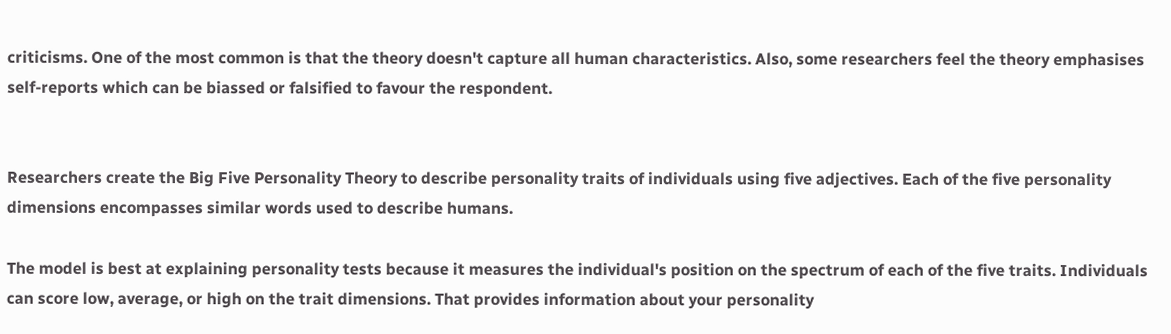criticisms. One of the most common is that the theory doesn't capture all human characteristics. Also, some researchers feel the theory emphasises self-reports which can be biassed or falsified to favour the respondent.


Researchers create the Big Five Personality Theory to describe personality traits of individuals using five adjectives. Each of the five personality dimensions encompasses similar words used to describe humans.

The model is best at explaining personality tests because it measures the individual's position on the spectrum of each of the five traits. Individuals can score low, average, or high on the trait dimensions. That provides information about your personality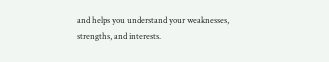and helps you understand your weaknesses, strengths, and interests.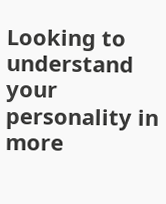Looking to understand your personality in more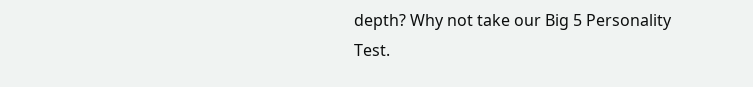depth? Why not take our Big 5 Personality Test.